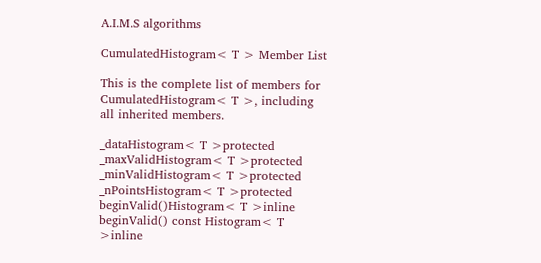A.I.M.S algorithms

CumulatedHistogram< T > Member List

This is the complete list of members for CumulatedHistogram< T >, including all inherited members.

_dataHistogram< T >protected
_maxValidHistogram< T >protected
_minValidHistogram< T >protected
_nPointsHistogram< T >protected
beginValid()Histogram< T >inline
beginValid() const Histogram< T >inline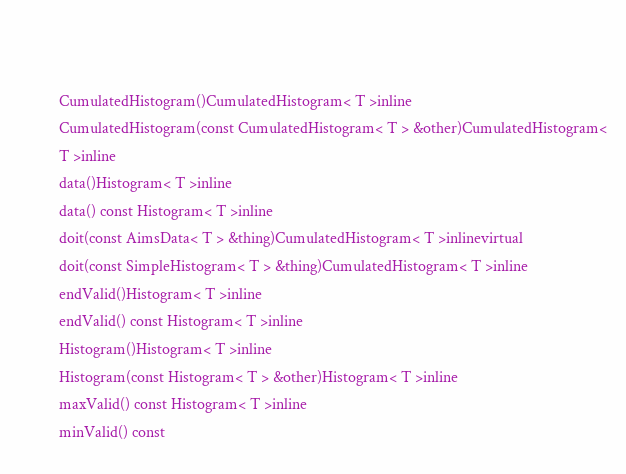CumulatedHistogram()CumulatedHistogram< T >inline
CumulatedHistogram(const CumulatedHistogram< T > &other)CumulatedHistogram< T >inline
data()Histogram< T >inline
data() const Histogram< T >inline
doit(const AimsData< T > &thing)CumulatedHistogram< T >inlinevirtual
doit(const SimpleHistogram< T > &thing)CumulatedHistogram< T >inline
endValid()Histogram< T >inline
endValid() const Histogram< T >inline
Histogram()Histogram< T >inline
Histogram(const Histogram< T > &other)Histogram< T >inline
maxValid() const Histogram< T >inline
minValid() const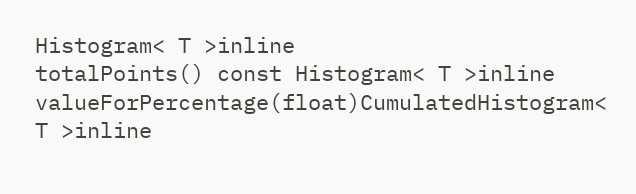Histogram< T >inline
totalPoints() const Histogram< T >inline
valueForPercentage(float)CumulatedHistogram< T >inline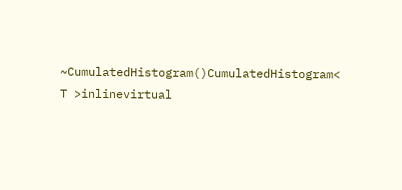~CumulatedHistogram()CumulatedHistogram< T >inlinevirtual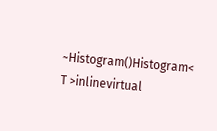~Histogram()Histogram< T >inlinevirtual